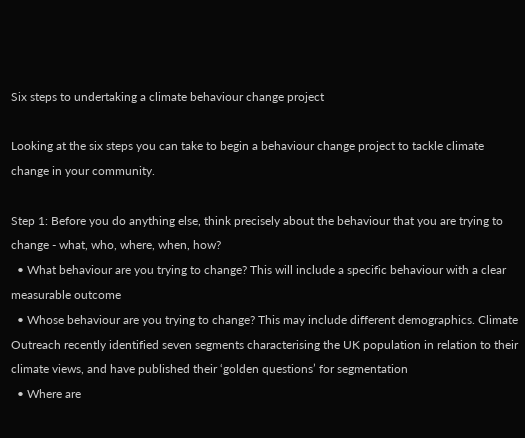Six steps to undertaking a climate behaviour change project

Looking at the six steps you can take to begin a behaviour change project to tackle climate change in your community.

Step 1: Before you do anything else, think precisely about the behaviour that you are trying to change - what, who, where, when, how?
  • What behaviour are you trying to change? This will include a specific behaviour with a clear measurable outcome
  • Whose behaviour are you trying to change? This may include different demographics. Climate Outreach recently identified seven segments characterising the UK population in relation to their climate views, and have published their ‘golden questions’ for segmentation
  • Where are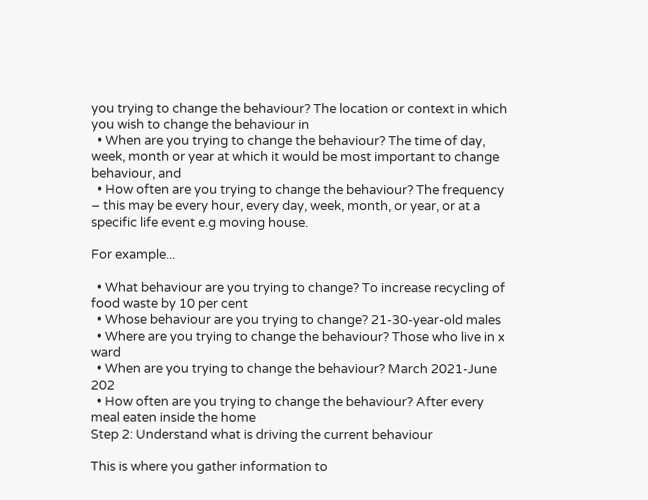you trying to change the behaviour? The location or context in which you wish to change the behaviour in
  • When are you trying to change the behaviour? The time of day, week, month or year at which it would be most important to change behaviour, and
  • How often are you trying to change the behaviour? The frequency – this may be every hour, every day, week, month, or year, or at a specific life event e.g moving house.

For example...

  • What behaviour are you trying to change? To increase recycling of food waste by 10 per cent
  • Whose behaviour are you trying to change? 21-30-year-old males
  • Where are you trying to change the behaviour? Those who live in x ward
  • When are you trying to change the behaviour? March 2021-June 202
  • How often are you trying to change the behaviour? After every meal eaten inside the home
Step 2: Understand what is driving the current behaviour

This is where you gather information to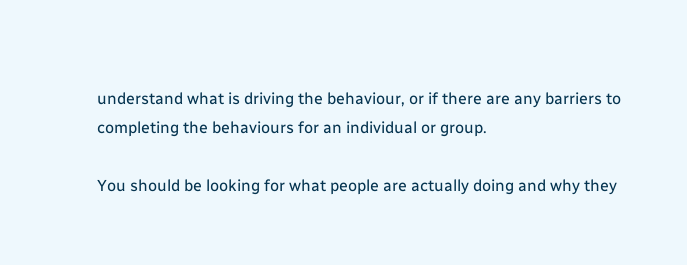understand what is driving the behaviour, or if there are any barriers to completing the behaviours for an individual or group.

You should be looking for what people are actually doing and why they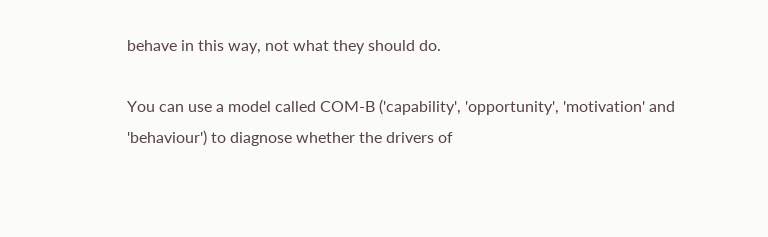behave in this way, not what they should do.

You can use a model called COM-B ('capability', 'opportunity', 'motivation' and 'behaviour') to diagnose whether the drivers of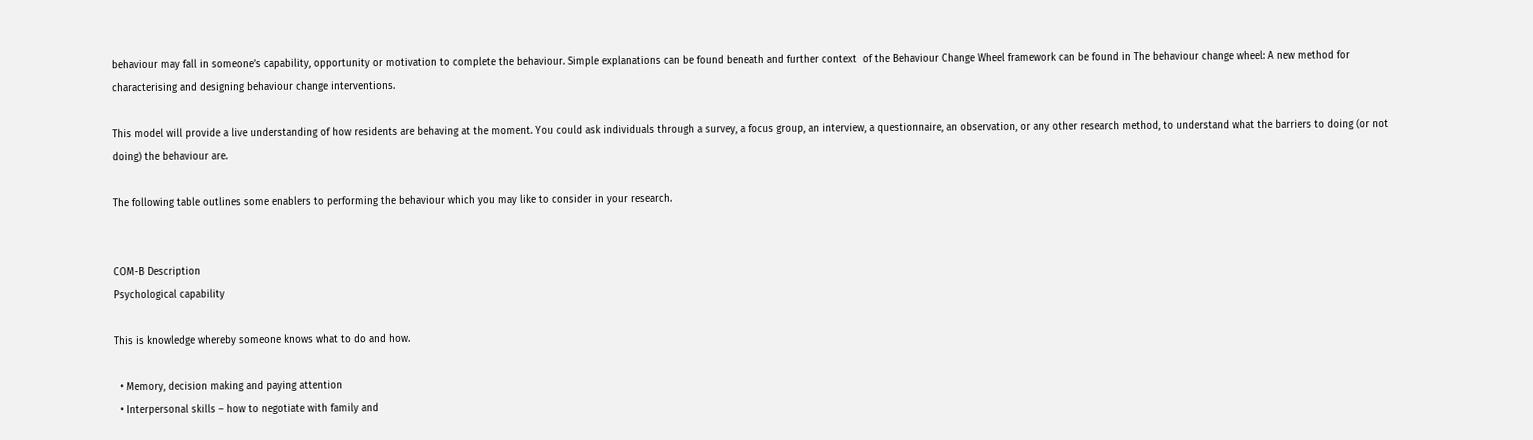behaviour may fall in someone’s capability, opportunity or motivation to complete the behaviour. Simple explanations can be found beneath and further context  of the Behaviour Change Wheel framework can be found in The behaviour change wheel: A new method for characterising and designing behaviour change interventions.

This model will provide a live understanding of how residents are behaving at the moment. You could ask individuals through a survey, a focus group, an interview, a questionnaire, an observation, or any other research method, to understand what the barriers to doing (or not doing) the behaviour are.

The following table outlines some enablers to performing the behaviour which you may like to consider in your research.


COM-B Description
Psychological capability

This is knowledge whereby someone knows what to do and how.

  • Memory, decision making and paying attention
  • Interpersonal skills – how to negotiate with family and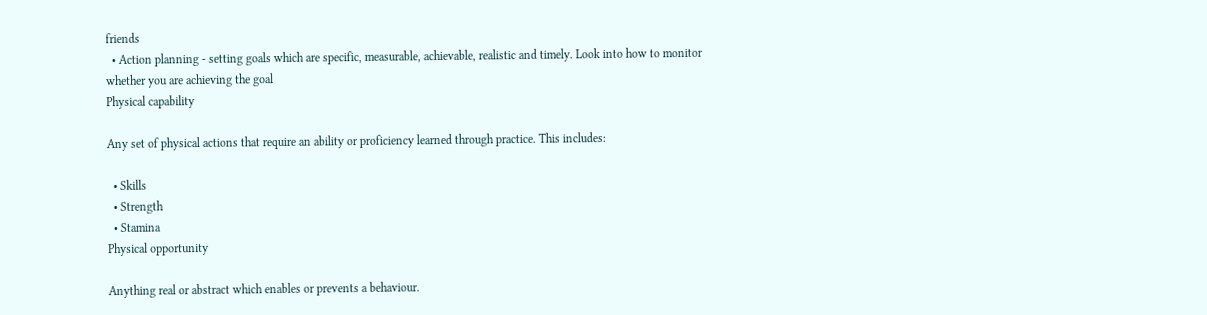friends
  • Action planning - setting goals which are specific, measurable, achievable, realistic and timely. Look into how to monitor whether you are achieving the goal
Physical capability

Any set of physical actions that require an ability or proficiency learned through practice. This includes:

  • Skills
  • Strength
  • Stamina
Physical opportunity

Anything real or abstract which enables or prevents a behaviour.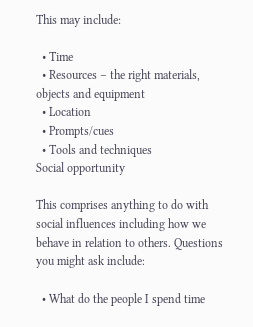This may include:

  • Time
  • Resources – the right materials, objects and equipment
  • Location
  • Prompts/cues
  • Tools and techniques
Social opportunity

This comprises anything to do with social influences including how we behave in relation to others. Questions you might ask include:

  • What do the people I spend time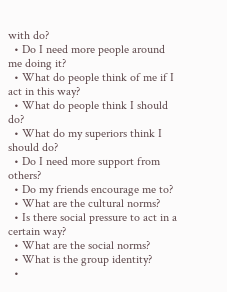with do?
  • Do I need more people around me doing it?
  • What do people think of me if I act in this way?
  • What do people think I should do?
  • What do my superiors think I should do?
  • Do I need more support from others?
  • Do my friends encourage me to?
  • What are the cultural norms?
  • Is there social pressure to act in a certain way?
  • What are the social norms?
  • What is the group identity?
  •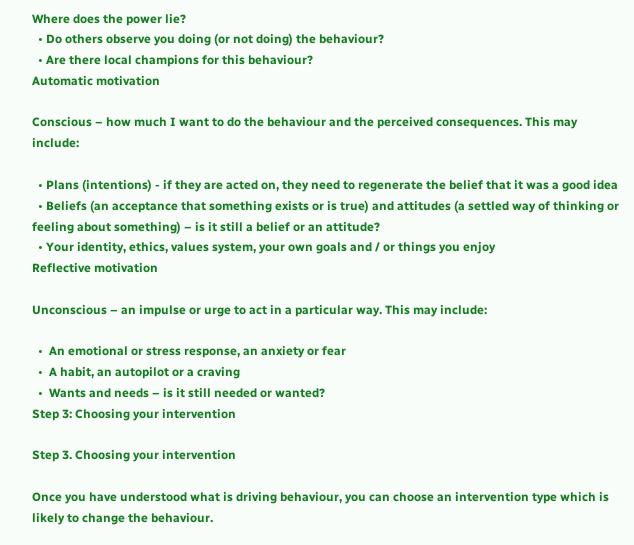Where does the power lie?
  • Do others observe you doing (or not doing) the behaviour?
  • Are there local champions for this behaviour?
Automatic motivation

Conscious – how much I want to do the behaviour and the perceived consequences. This may include:

  • Plans (intentions) - if they are acted on, they need to regenerate the belief that it was a good idea
  • Beliefs (an acceptance that something exists or is true) and attitudes (a settled way of thinking or feeling about something) – is it still a belief or an attitude?
  • Your identity, ethics, values system, your own goals and / or things you enjoy
Reflective motivation

Unconscious – an impulse or urge to act in a particular way. This may include:

  •  An emotional or stress response, an anxiety or fear
  •  A habit, an autopilot or a craving
  •  Wants and needs – is it still needed or wanted?
Step 3: Choosing your intervention

Step 3. Choosing your intervention

Once you have understood what is driving behaviour, you can choose an intervention type which is likely to change the behaviour.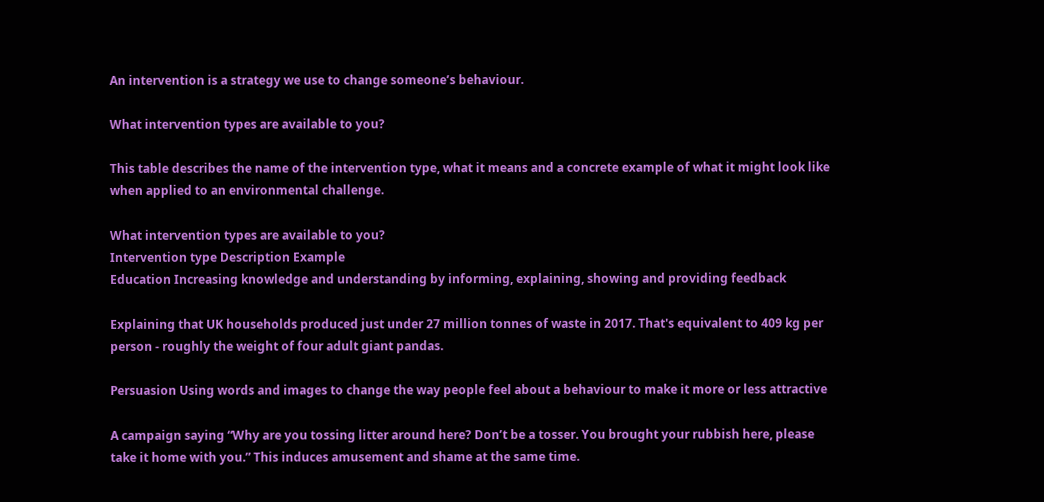An intervention is a strategy we use to change someone’s behaviour.

What intervention types are available to you?

This table describes the name of the intervention type, what it means and a concrete example of what it might look like when applied to an environmental challenge.

What intervention types are available to you?
Intervention type Description Example
Education Increasing knowledge and understanding by informing, explaining, showing and providing feedback

Explaining that UK households produced just under 27 million tonnes of waste in 2017. That's equivalent to 409 kg per person - roughly the weight of four adult giant pandas.

Persuasion Using words and images to change the way people feel about a behaviour to make it more or less attractive

A campaign saying “Why are you tossing litter around here? Don’t be a tosser. You brought your rubbish here, please take it home with you.” This induces amusement and shame at the same time.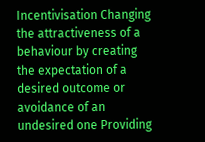Incentivisation Changing the attractiveness of a behaviour by creating the expectation of a desired outcome or avoidance of an undesired one Providing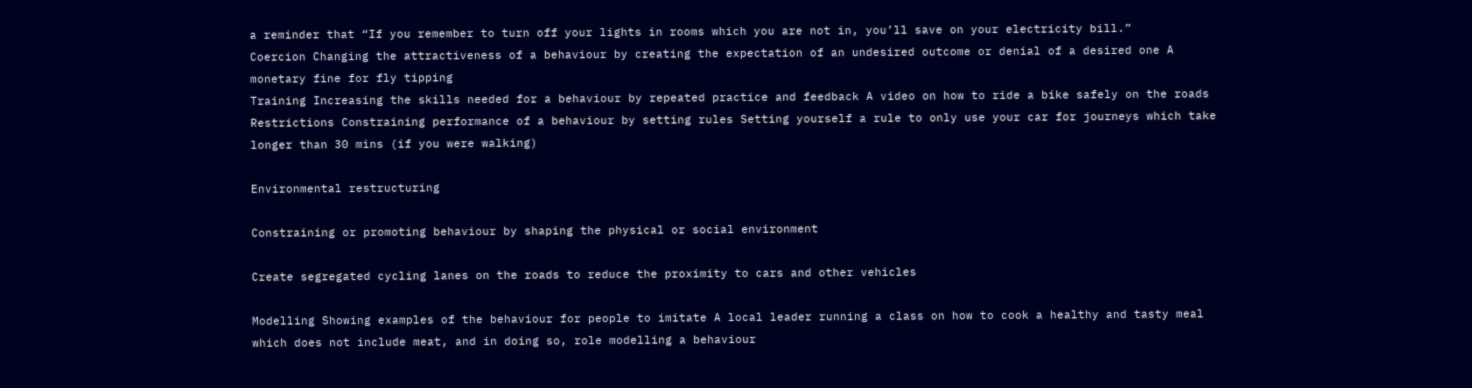a reminder that “If you remember to turn off your lights in rooms which you are not in, you’ll save on your electricity bill.”
Coercion Changing the attractiveness of a behaviour by creating the expectation of an undesired outcome or denial of a desired one A monetary fine for fly tipping
Training Increasing the skills needed for a behaviour by repeated practice and feedback A video on how to ride a bike safely on the roads
Restrictions Constraining performance of a behaviour by setting rules Setting yourself a rule to only use your car for journeys which take longer than 30 mins (if you were walking)

Environmental restructuring

Constraining or promoting behaviour by shaping the physical or social environment

Create segregated cycling lanes on the roads to reduce the proximity to cars and other vehicles

Modelling Showing examples of the behaviour for people to imitate A local leader running a class on how to cook a healthy and tasty meal which does not include meat, and in doing so, role modelling a behaviour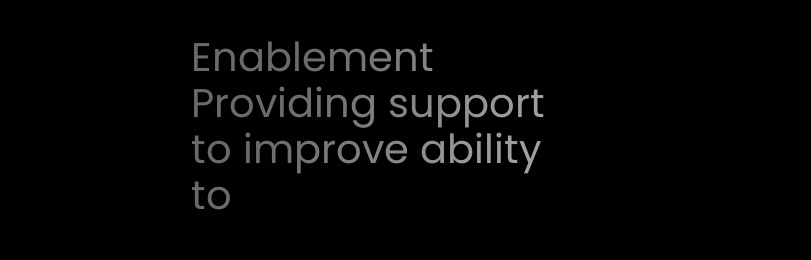Enablement Providing support to improve ability to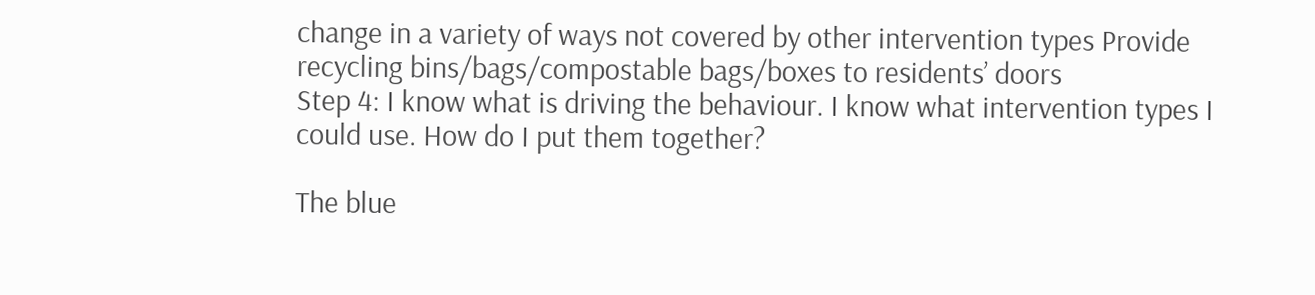change in a variety of ways not covered by other intervention types Provide recycling bins/bags/compostable bags/boxes to residents’ doors
Step 4: I know what is driving the behaviour. I know what intervention types I could use. How do I put them together?

The blue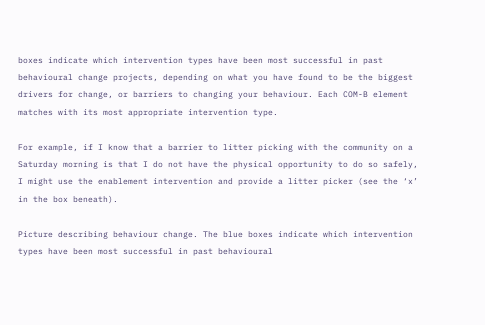boxes indicate which intervention types have been most successful in past behavioural change projects, depending on what you have found to be the biggest drivers for change, or barriers to changing your behaviour. Each COM-B element matches with its most appropriate intervention type.

For example, if I know that a barrier to litter picking with the community on a Saturday morning is that I do not have the physical opportunity to do so safely, I might use the enablement intervention and provide a litter picker (see the ‘x’ in the box beneath).

Picture describing behaviour change. The blue boxes indicate which intervention types have been most successful in past behavioural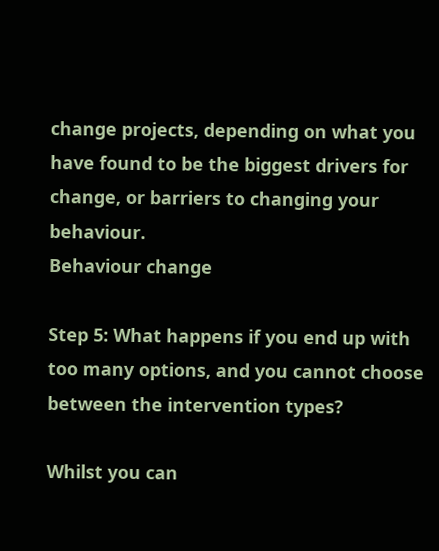change projects, depending on what you have found to be the biggest drivers for change, or barriers to changing your behaviour.
Behaviour change

Step 5: What happens if you end up with too many options, and you cannot choose between the intervention types?

Whilst you can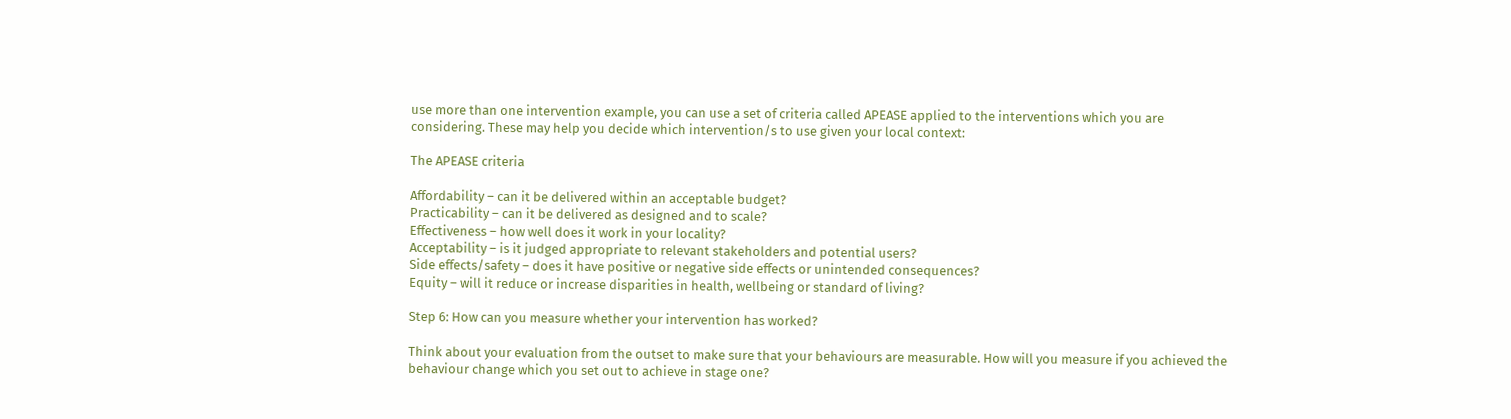use more than one intervention example, you can use a set of criteria called APEASE applied to the interventions which you are considering. These may help you decide which intervention/s to use given your local context:

The APEASE criteria

Affordability – can it be delivered within an acceptable budget?
Practicability – can it be delivered as designed and to scale?
Effectiveness – how well does it work in your locality?
Acceptability – is it judged appropriate to relevant stakeholders and potential users?
Side effects/safety – does it have positive or negative side effects or unintended consequences?
Equity – will it reduce or increase disparities in health, wellbeing or standard of living?

Step 6: How can you measure whether your intervention has worked?

Think about your evaluation from the outset to make sure that your behaviours are measurable. How will you measure if you achieved the behaviour change which you set out to achieve in stage one?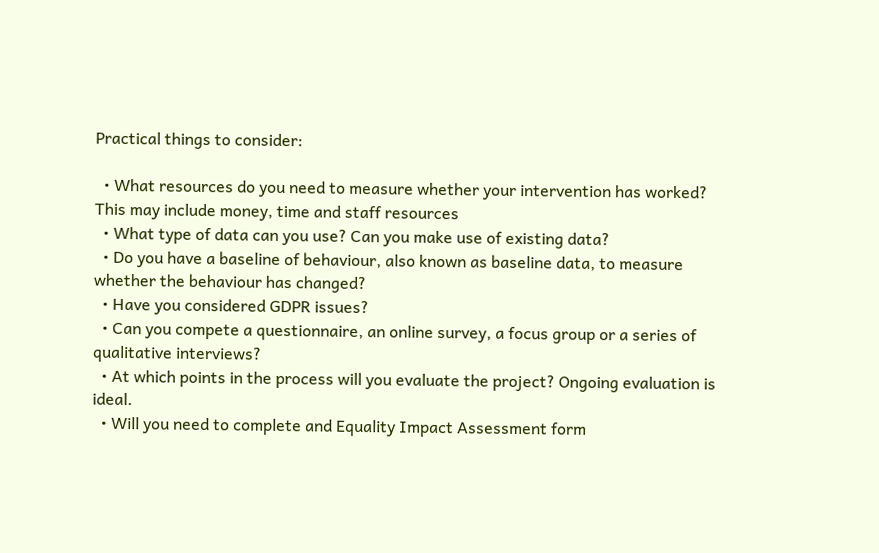Practical things to consider:

  • What resources do you need to measure whether your intervention has worked? This may include money, time and staff resources
  • What type of data can you use? Can you make use of existing data?
  • Do you have a baseline of behaviour, also known as baseline data, to measure whether the behaviour has changed?
  • Have you considered GDPR issues?
  • Can you compete a questionnaire, an online survey, a focus group or a series of qualitative interviews?
  • At which points in the process will you evaluate the project? Ongoing evaluation is ideal.
  • Will you need to complete and Equality Impact Assessment form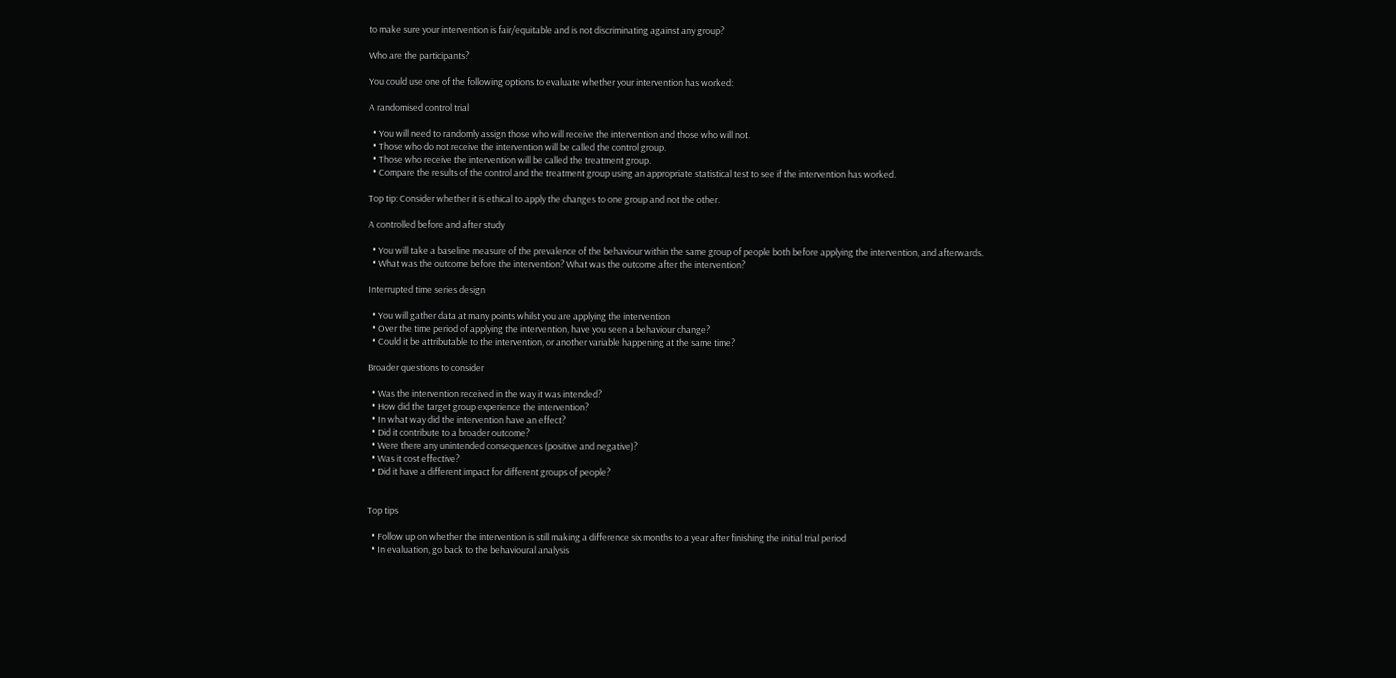to make sure your intervention is fair/equitable and is not discriminating against any group?

Who are the participants?

You could use one of the following options to evaluate whether your intervention has worked:

A randomised control trial

  • You will need to randomly assign those who will receive the intervention and those who will not.
  • Those who do not receive the intervention will be called the control group.
  • Those who receive the intervention will be called the treatment group.
  • Compare the results of the control and the treatment group using an appropriate statistical test to see if the intervention has worked.

Top tip: Consider whether it is ethical to apply the changes to one group and not the other.

A controlled before and after study

  • You will take a baseline measure of the prevalence of the behaviour within the same group of people both before applying the intervention, and afterwards.
  • What was the outcome before the intervention? What was the outcome after the intervention?

Interrupted time series design

  • You will gather data at many points whilst you are applying the intervention
  • Over the time period of applying the intervention, have you seen a behaviour change?
  • Could it be attributable to the intervention, or another variable happening at the same time?

Broader questions to consider

  • Was the intervention received in the way it was intended?
  • How did the target group experience the intervention?
  • In what way did the intervention have an effect?
  • Did it contribute to a broader outcome?
  • Were there any unintended consequences (positive and negative)?
  • Was it cost effective?
  • Did it have a different impact for different groups of people?


Top tips

  • Follow up on whether the intervention is still making a difference six months to a year after finishing the initial trial period
  • In evaluation, go back to the behavioural analysis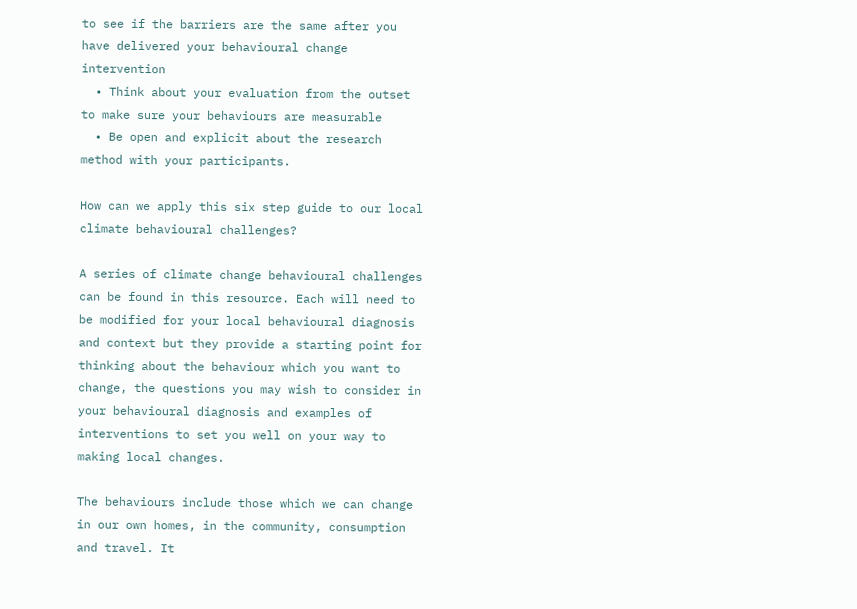to see if the barriers are the same after you have delivered your behavioural change intervention
  • Think about your evaluation from the outset to make sure your behaviours are measurable
  • Be open and explicit about the research method with your participants.

How can we apply this six step guide to our local climate behavioural challenges?

A series of climate change behavioural challenges can be found in this resource. Each will need to be modified for your local behavioural diagnosis and context but they provide a starting point for thinking about the behaviour which you want to change, the questions you may wish to consider in your behavioural diagnosis and examples of interventions to set you well on your way to making local changes.

The behaviours include those which we can change in our own homes, in the community, consumption and travel. It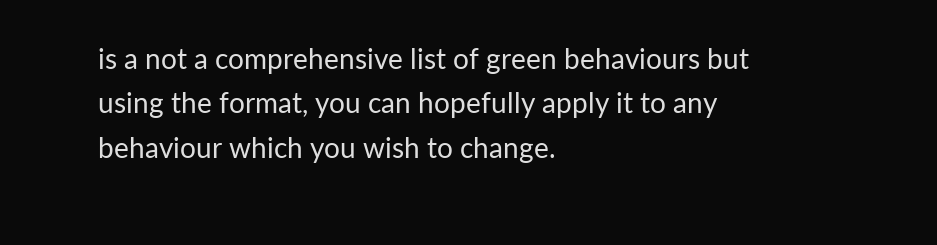is a not a comprehensive list of green behaviours but using the format, you can hopefully apply it to any behaviour which you wish to change.